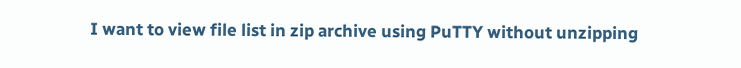I want to view file list in zip archive using PuTTY without unzipping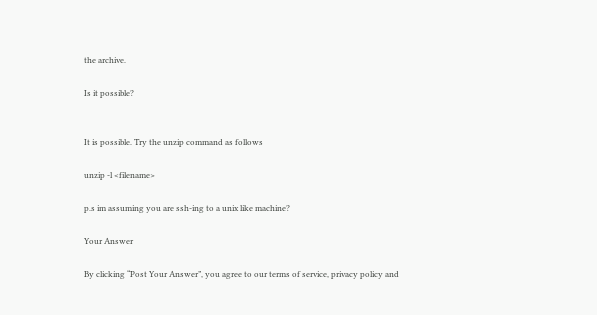the archive.

Is it possible?


It is possible. Try the unzip command as follows

unzip -l <filename>

p.s im assuming you are ssh-ing to a unix like machine?

Your Answer

By clicking “Post Your Answer”, you agree to our terms of service, privacy policy and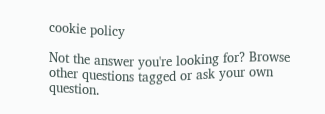cookie policy

Not the answer you're looking for? Browse other questions tagged or ask your own question.